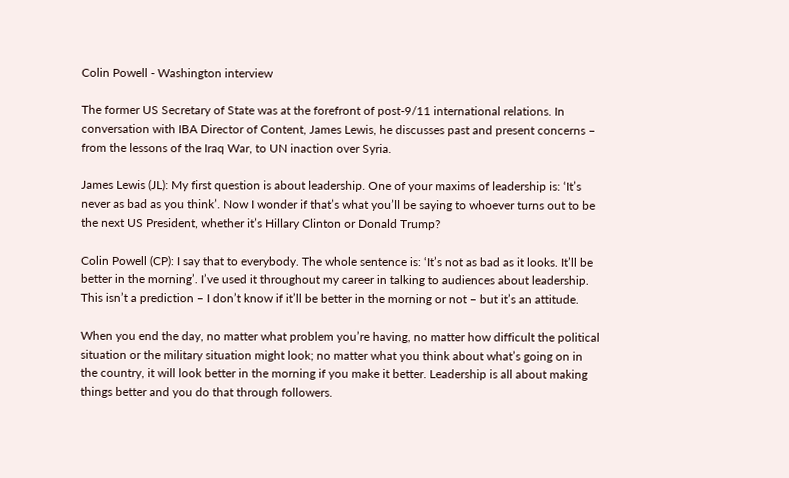Colin Powell - Washington interview

The former US Secretary of State was at the forefront of post-9/11 international relations. In conversation with IBA Director of Content, James Lewis, he discusses past and present concerns – from the lessons of the Iraq War, to UN inaction over Syria.

James Lewis (JL): My first question is about leadership. One of your maxims of leadership is: ‘It’s never as bad as you think’. Now I wonder if that’s what you’ll be saying to whoever turns out to be the next US President, whether it’s Hillary Clinton or Donald Trump?

Colin Powell (CP): I say that to everybody. The whole sentence is: ‘It’s not as bad as it looks. It’ll be better in the morning’. I’ve used it throughout my career in talking to audiences about leadership. This isn’t a prediction – I don’t know if it’ll be better in the morning or not – but it’s an attitude.

When you end the day, no matter what problem you’re having, no matter how difficult the political situation or the military situation might look; no matter what you think about what’s going on in the country, it will look better in the morning if you make it better. Leadership is all about making things better and you do that through followers.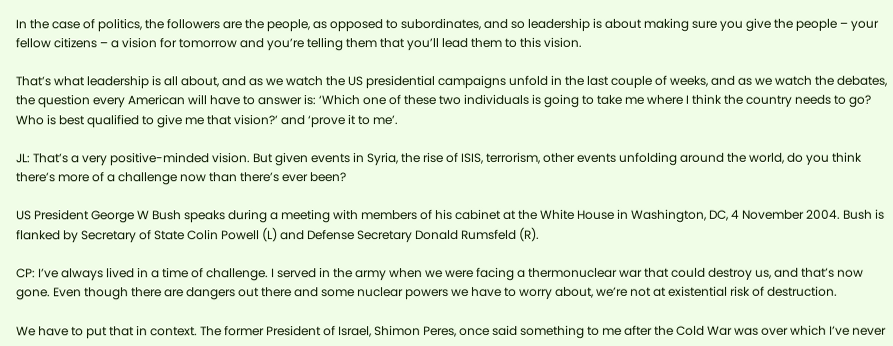In the case of politics, the followers are the people, as opposed to subordinates, and so leadership is about making sure you give the people – your fellow citizens – a vision for tomorrow and you’re telling them that you’ll lead them to this vision.

That’s what leadership is all about, and as we watch the US presidential campaigns unfold in the last couple of weeks, and as we watch the debates, the question every American will have to answer is: ‘Which one of these two individuals is going to take me where I think the country needs to go? Who is best qualified to give me that vision?’ and ‘prove it to me’.

JL: That’s a very positive-minded vision. But given events in Syria, the rise of ISIS, terrorism, other events unfolding around the world, do you think there’s more of a challenge now than there’s ever been?

US President George W Bush speaks during a meeting with members of his cabinet at the White House in Washington, DC, 4 November 2004. Bush is flanked by Secretary of State Colin Powell (L) and Defense Secretary Donald Rumsfeld (R).

CP: I’ve always lived in a time of challenge. I served in the army when we were facing a thermonuclear war that could destroy us, and that’s now gone. Even though there are dangers out there and some nuclear powers we have to worry about, we’re not at existential risk of destruction.

We have to put that in context. The former President of Israel, Shimon Peres, once said something to me after the Cold War was over which I’ve never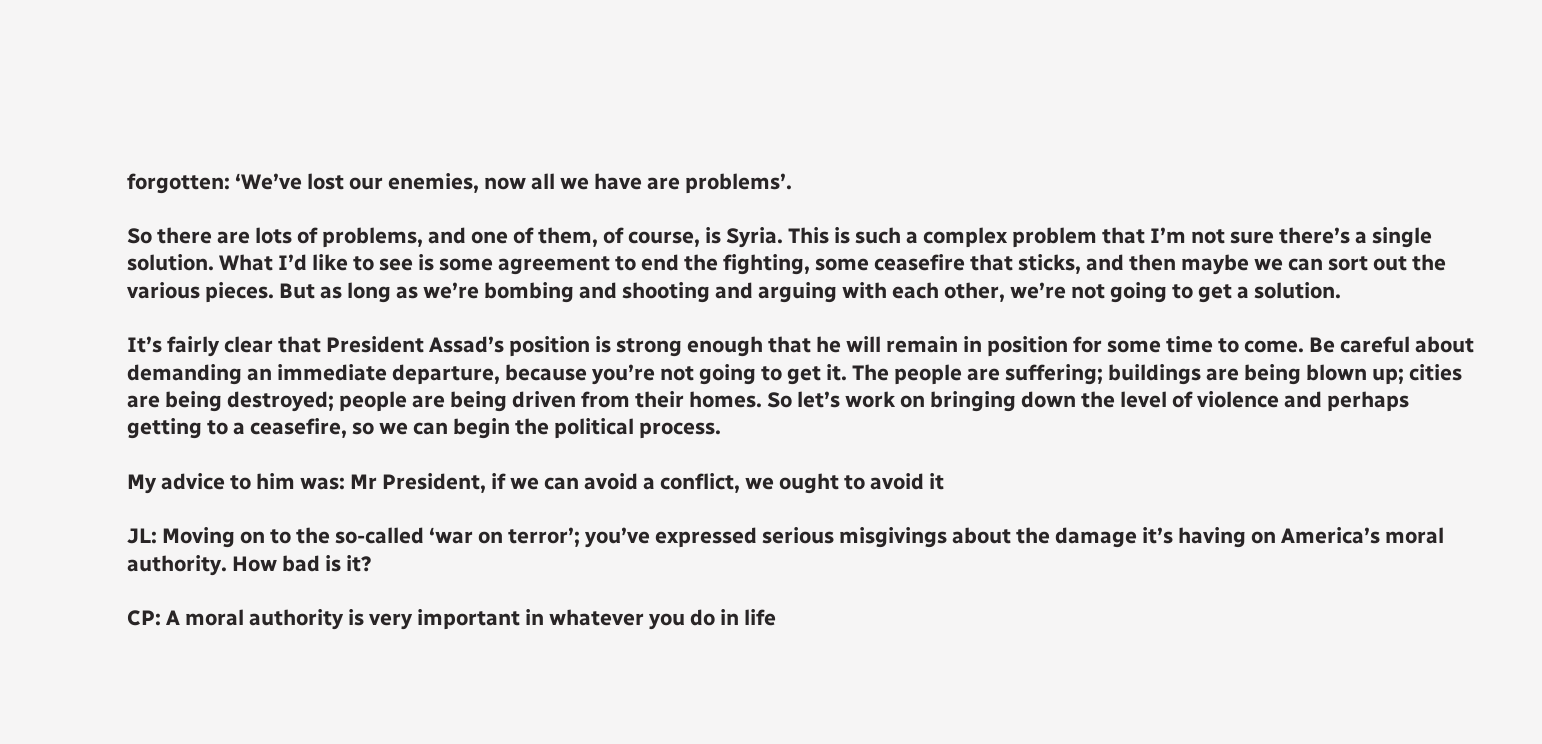forgotten: ‘We’ve lost our enemies, now all we have are problems’.

So there are lots of problems, and one of them, of course, is Syria. This is such a complex problem that I’m not sure there’s a single solution. What I’d like to see is some agreement to end the fighting, some ceasefire that sticks, and then maybe we can sort out the various pieces. But as long as we’re bombing and shooting and arguing with each other, we’re not going to get a solution.

It’s fairly clear that President Assad’s position is strong enough that he will remain in position for some time to come. Be careful about demanding an immediate departure, because you’re not going to get it. The people are suffering; buildings are being blown up; cities are being destroyed; people are being driven from their homes. So let’s work on bringing down the level of violence and perhaps getting to a ceasefire, so we can begin the political process.

My advice to him was: Mr President, if we can avoid a conflict, we ought to avoid it

JL: Moving on to the so-called ‘war on terror’; you’ve expressed serious misgivings about the damage it’s having on America’s moral authority. How bad is it?

CP: A moral authority is very important in whatever you do in life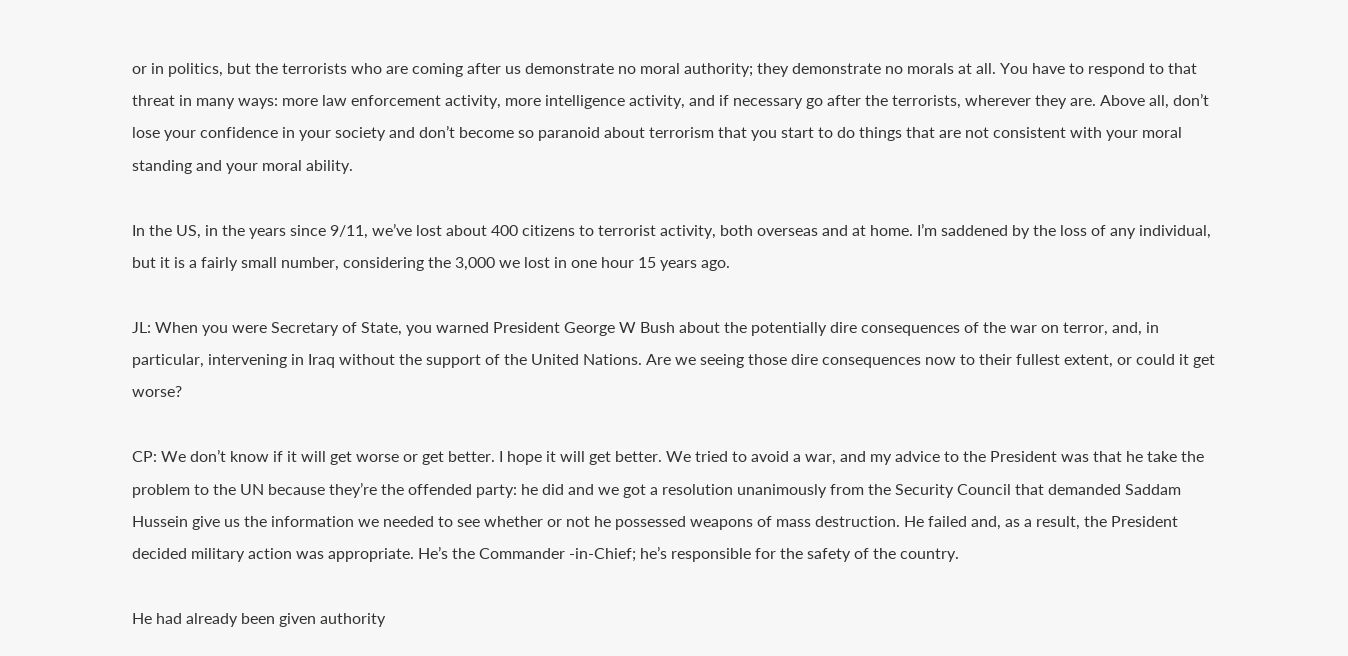or in politics, but the terrorists who are coming after us demonstrate no moral authority; they demonstrate no morals at all. You have to respond to that threat in many ways: more law enforcement activity, more intelligence activity, and if necessary go after the terrorists, wherever they are. Above all, don’t lose your confidence in your society and don’t become so paranoid about terrorism that you start to do things that are not consistent with your moral standing and your moral ability.

In the US, in the years since 9/11, we’ve lost about 400 citizens to terrorist activity, both overseas and at home. I’m saddened by the loss of any individual, but it is a fairly small number, considering the 3,000 we lost in one hour 15 years ago.

JL: When you were Secretary of State, you warned President George W Bush about the potentially dire consequences of the war on terror, and, in particular, intervening in Iraq without the support of the United Nations. Are we seeing those dire consequences now to their fullest extent, or could it get worse?

CP: We don’t know if it will get worse or get better. I hope it will get better. We tried to avoid a war, and my advice to the President was that he take the problem to the UN because they’re the offended party: he did and we got a resolution unanimously from the Security Council that demanded Saddam Hussein give us the information we needed to see whether or not he possessed weapons of mass destruction. He failed and, as a result, the President decided military action was appropriate. He’s the Commander -in-Chief; he’s responsible for the safety of the country.

He had already been given authority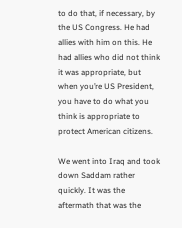to do that, if necessary, by the US Congress. He had allies with him on this. He had allies who did not think it was appropriate, but when you’re US President, you have to do what you think is appropriate to protect American citizens.

We went into Iraq and took down Saddam rather quickly. It was the aftermath that was the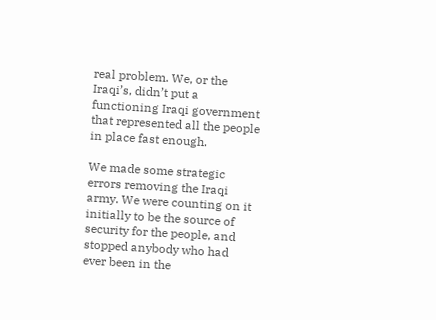real problem. We, or the Iraqi’s, didn’t put a functioning Iraqi government that represented all the people in place fast enough.

We made some strategic errors removing the Iraqi army. We were counting on it initially to be the source of security for the people, and stopped anybody who had ever been in the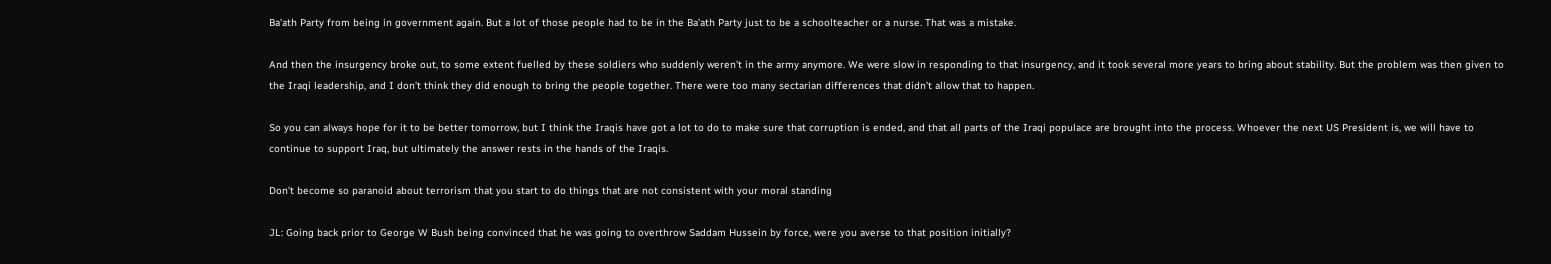Ba’ath Party from being in government again. But a lot of those people had to be in the Ba’ath Party just to be a schoolteacher or a nurse. That was a mistake.

And then the insurgency broke out, to some extent fuelled by these soldiers who suddenly weren’t in the army anymore. We were slow in responding to that insurgency, and it took several more years to bring about stability. But the problem was then given to the Iraqi leadership, and I don’t think they did enough to bring the people together. There were too many sectarian differences that didn’t allow that to happen.

So you can always hope for it to be better tomorrow, but I think the Iraqis have got a lot to do to make sure that corruption is ended, and that all parts of the Iraqi populace are brought into the process. Whoever the next US President is, we will have to continue to support Iraq, but ultimately the answer rests in the hands of the Iraqis.

Don’t become so paranoid about terrorism that you start to do things that are not consistent with your moral standing

JL: Going back prior to George W Bush being convinced that he was going to overthrow Saddam Hussein by force, were you averse to that position initially?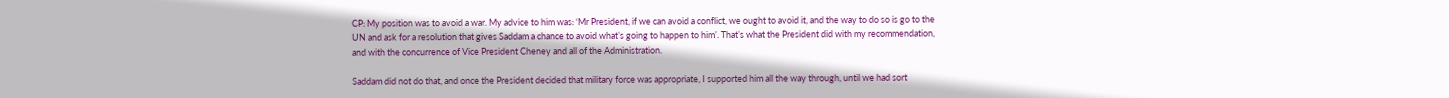CP: My position was to avoid a war. My advice to him was: ‘Mr President, if we can avoid a conflict, we ought to avoid it, and the way to do so is go to the UN and ask for a resolution that gives Saddam a chance to avoid what’s going to happen to him’. That’s what the President did with my recommendation, and with the concurrence of Vice President Cheney and all of the Administration.

Saddam did not do that, and once the President decided that military force was appropriate, I supported him all the way through, until we had sort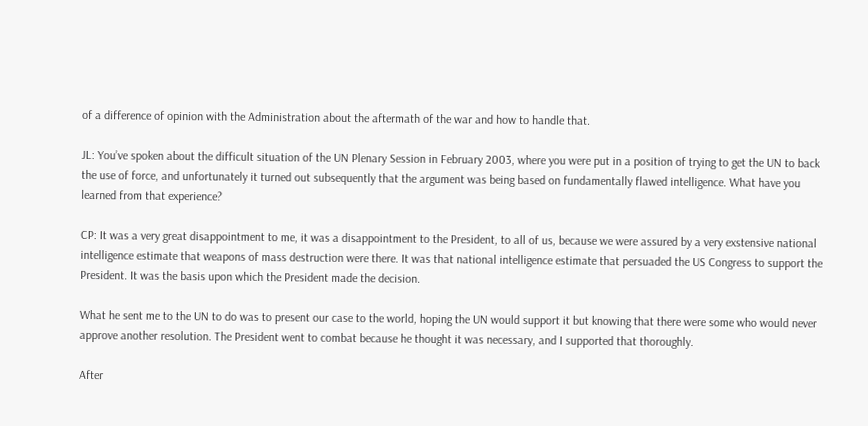of a difference of opinion with the Administration about the aftermath of the war and how to handle that.

JL: You’ve spoken about the difficult situation of the UN Plenary Session in February 2003, where you were put in a position of trying to get the UN to back the use of force, and unfortunately it turned out subsequently that the argument was being based on fundamentally flawed intelligence. What have you learned from that experience?

CP: It was a very great disappointment to me, it was a disappointment to the President, to all of us, because we were assured by a very exstensive national intelligence estimate that weapons of mass destruction were there. It was that national intelligence estimate that persuaded the US Congress to support the President. It was the basis upon which the President made the decision.

What he sent me to the UN to do was to present our case to the world, hoping the UN would support it but knowing that there were some who would never approve another resolution. The President went to combat because he thought it was necessary, and I supported that thoroughly.

After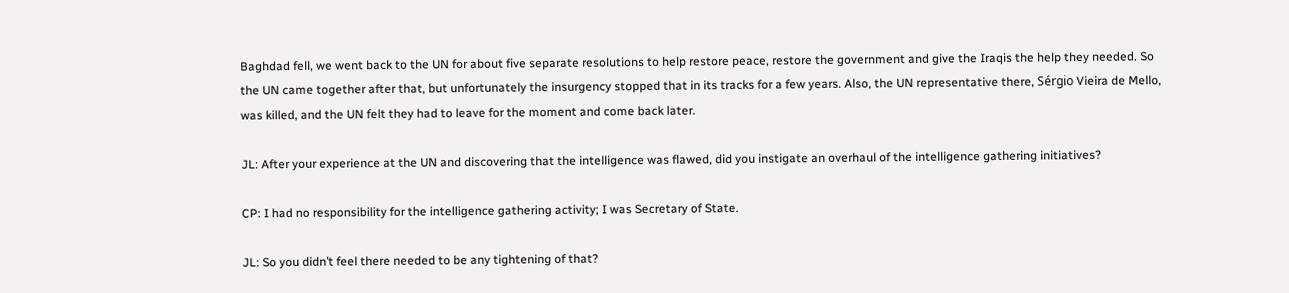Baghdad fell, we went back to the UN for about five separate resolutions to help restore peace, restore the government and give the Iraqis the help they needed. So the UN came together after that, but unfortunately the insurgency stopped that in its tracks for a few years. Also, the UN representative there, Sérgio Vieira de Mello, was killed, and the UN felt they had to leave for the moment and come back later.

JL: After your experience at the UN and discovering that the intelligence was flawed, did you instigate an overhaul of the intelligence gathering initiatives?

CP: I had no responsibility for the intelligence gathering activity; I was Secretary of State.

JL: So you didn’t feel there needed to be any tightening of that?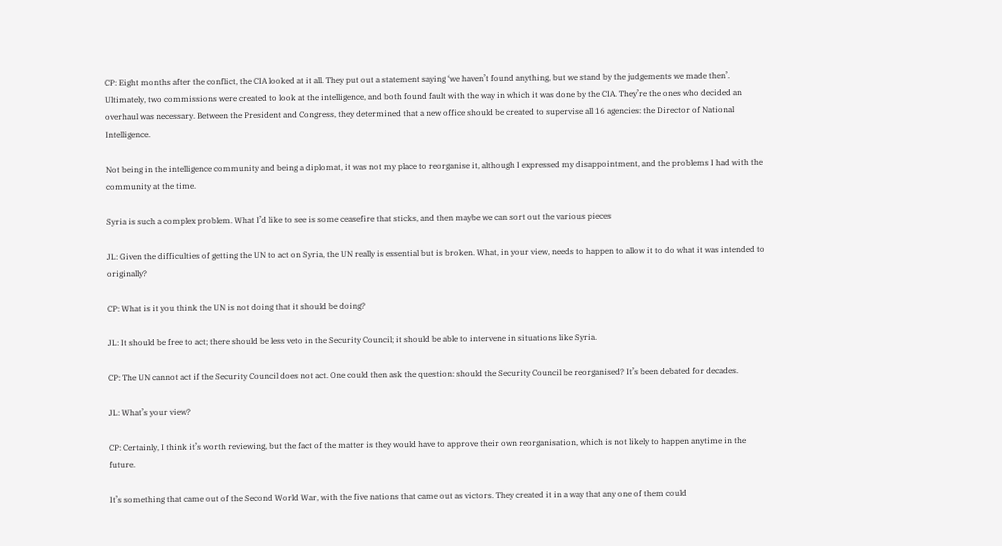CP: Eight months after the conflict, the CIA looked at it all. They put out a statement saying ‘we haven’t found anything, but we stand by the judgements we made then’. Ultimately, two commissions were created to look at the intelligence, and both found fault with the way in which it was done by the CIA. They’re the ones who decided an overhaul was necessary. Between the President and Congress, they determined that a new office should be created to supervise all 16 agencies: the Director of National Intelligence.

Not being in the intelligence community and being a diplomat, it was not my place to reorganise it, although I expressed my disappointment, and the problems I had with the community at the time.

Syria is such a complex problem. What I’d like to see is some ceasefire that sticks, and then maybe we can sort out the various pieces

JL: Given the difficulties of getting the UN to act on Syria, the UN really is essential but is broken. What, in your view, needs to happen to allow it to do what it was intended to originally?

CP: What is it you think the UN is not doing that it should be doing?

JL: It should be free to act; there should be less veto in the Security Council; it should be able to intervene in situations like Syria.

CP: The UN cannot act if the Security Council does not act. One could then ask the question: should the Security Council be reorganised? It’s been debated for decades.

JL: What’s your view?

CP: Certainly, I think it’s worth reviewing, but the fact of the matter is they would have to approve their own reorganisation, which is not likely to happen anytime in the future.

It’s something that came out of the Second World War, with the five nations that came out as victors. They created it in a way that any one of them could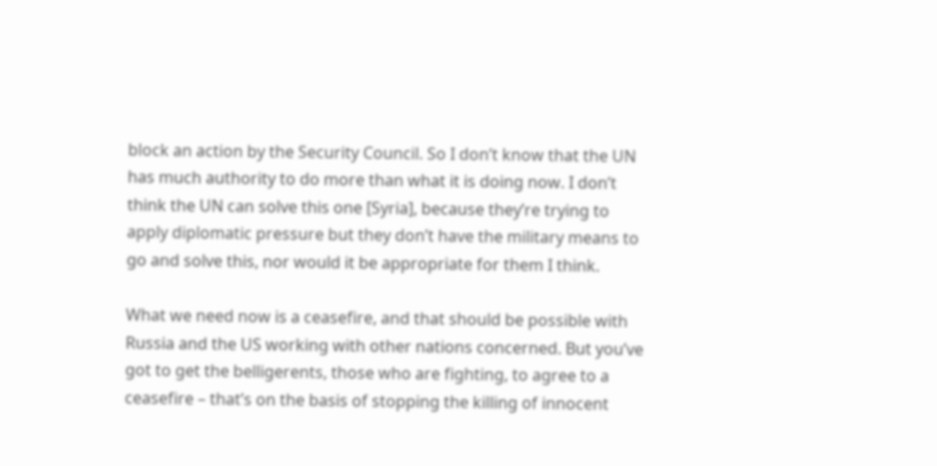block an action by the Security Council. So I don’t know that the UN has much authority to do more than what it is doing now. I don’t think the UN can solve this one [Syria], because they’re trying to apply diplomatic pressure but they don’t have the military means to go and solve this, nor would it be appropriate for them I think.

What we need now is a ceasefire, and that should be possible with Russia and the US working with other nations concerned. But you’ve got to get the belligerents, those who are fighting, to agree to a ceasefire – that’s on the basis of stopping the killing of innocent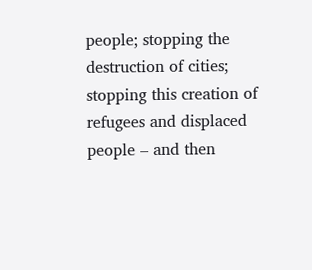people; stopping the destruction of cities; stopping this creation of refugees and displaced people – and then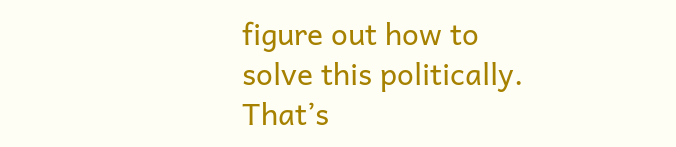figure out how to solve this politically. That’s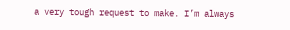a very tough request to make. I’m always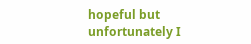hopeful but unfortunately I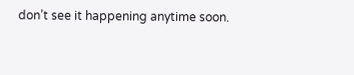don’t see it happening anytime soon.